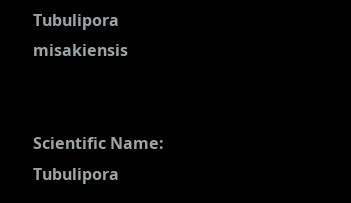Tubulipora misakiensis


Scientific Name: Tubulipora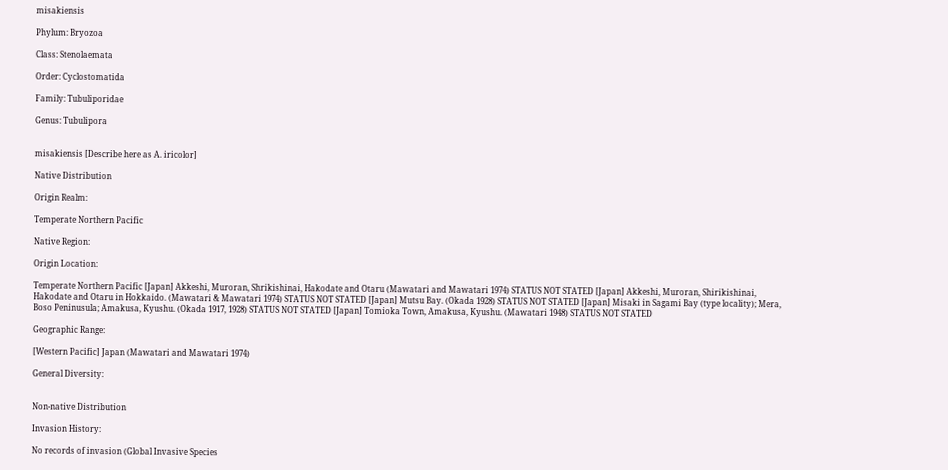misakiensis

Phylum: Bryozoa

Class: Stenolaemata

Order: Cyclostomatida

Family: Tubuliporidae

Genus: Tubulipora


misakiensis [Describe here as A. iricolor]

Native Distribution

Origin Realm:

Temperate Northern Pacific

Native Region:

Origin Location:

Temperate Northern Pacific [Japan] Akkeshi, Muroran, Shrikishinai, Hakodate and Otaru (Mawatari and Mawatari 1974) STATUS NOT STATED [Japan] Akkeshi, Muroran, Shirikishinai, Hakodate and Otaru in Hokkaido. (Mawatari & Mawatari 1974) STATUS NOT STATED [Japan] Mutsu Bay. (Okada 1928) STATUS NOT STATED [Japan] Misaki in Sagami Bay (type locality); Mera, Boso Peninusula; Amakusa, Kyushu. (Okada 1917, 1928) STATUS NOT STATED [Japan] Tomioka Town, Amakusa, Kyushu. (Mawatari 1948) STATUS NOT STATED

Geographic Range:

[Western Pacific] Japan (Mawatari and Mawatari 1974)

General Diversity:


Non-native Distribution

Invasion History:

No records of invasion (Global Invasive Species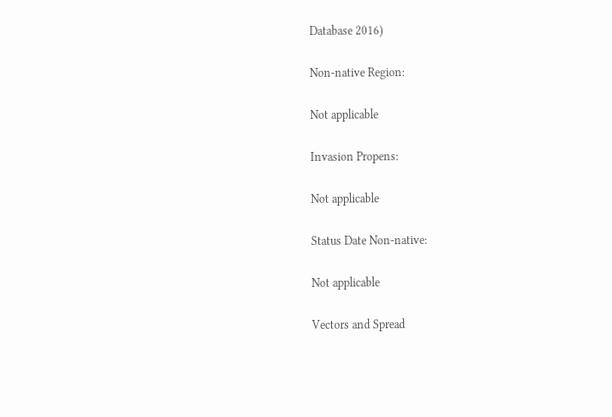Database 2016)

Non-native Region:

Not applicable

Invasion Propens:

Not applicable

Status Date Non-native:

Not applicable

Vectors and Spread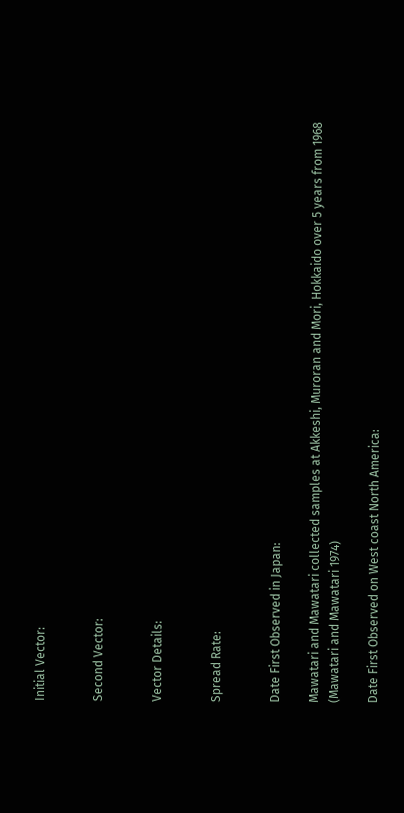Initial Vector:


Second Vector:


Vector Details:


Spread Rate:


Date First Observed in Japan:

Mawatari and Mawatari collected samples at Akkeshi, Muroran and Mori, Hokkaido over 5 years from 1968 (Mawatari and Mawatari 1974)

Date First Observed on West coast North America: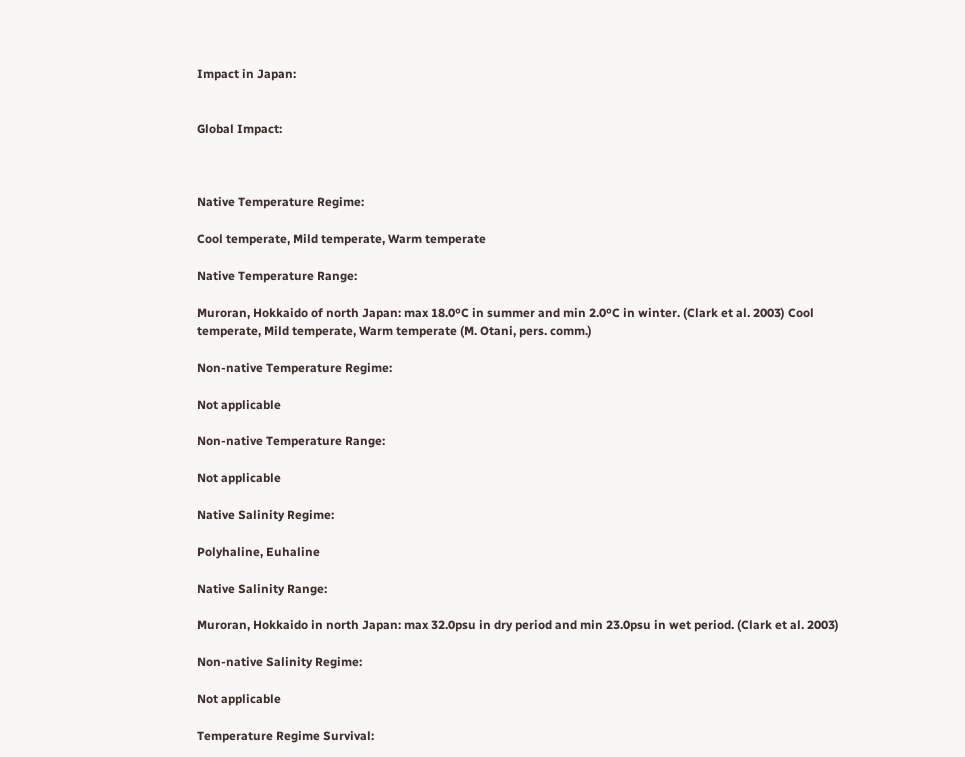Impact in Japan:


Global Impact:



Native Temperature Regime:

Cool temperate, Mild temperate, Warm temperate

Native Temperature Range:

Muroran, Hokkaido of north Japan: max 18.0ºC in summer and min 2.0ºC in winter. (Clark et al. 2003) Cool temperate, Mild temperate, Warm temperate (M. Otani, pers. comm.)

Non-native Temperature Regime:

Not applicable

Non-native Temperature Range:

Not applicable

Native Salinity Regime:

Polyhaline, Euhaline

Native Salinity Range:

Muroran, Hokkaido in north Japan: max 32.0psu in dry period and min 23.0psu in wet period. (Clark et al. 2003)

Non-native Salinity Regime:

Not applicable

Temperature Regime Survival: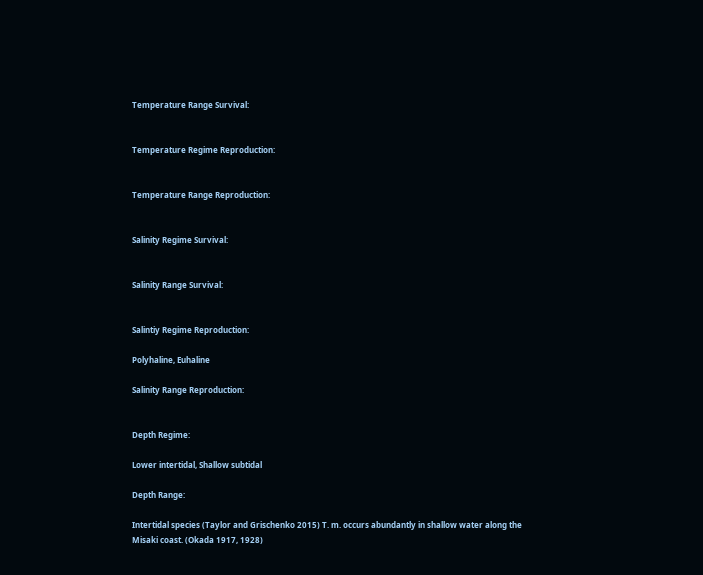Temperature Range Survival:


Temperature Regime Reproduction:


Temperature Range Reproduction:


Salinity Regime Survival:


Salinity Range Survival:


Salintiy Regime Reproduction:

Polyhaline, Euhaline

Salinity Range Reproduction:


Depth Regime:

Lower intertidal, Shallow subtidal

Depth Range:

Intertidal species (Taylor and Grischenko 2015) T. m. occurs abundantly in shallow water along the Misaki coast. (Okada 1917, 1928)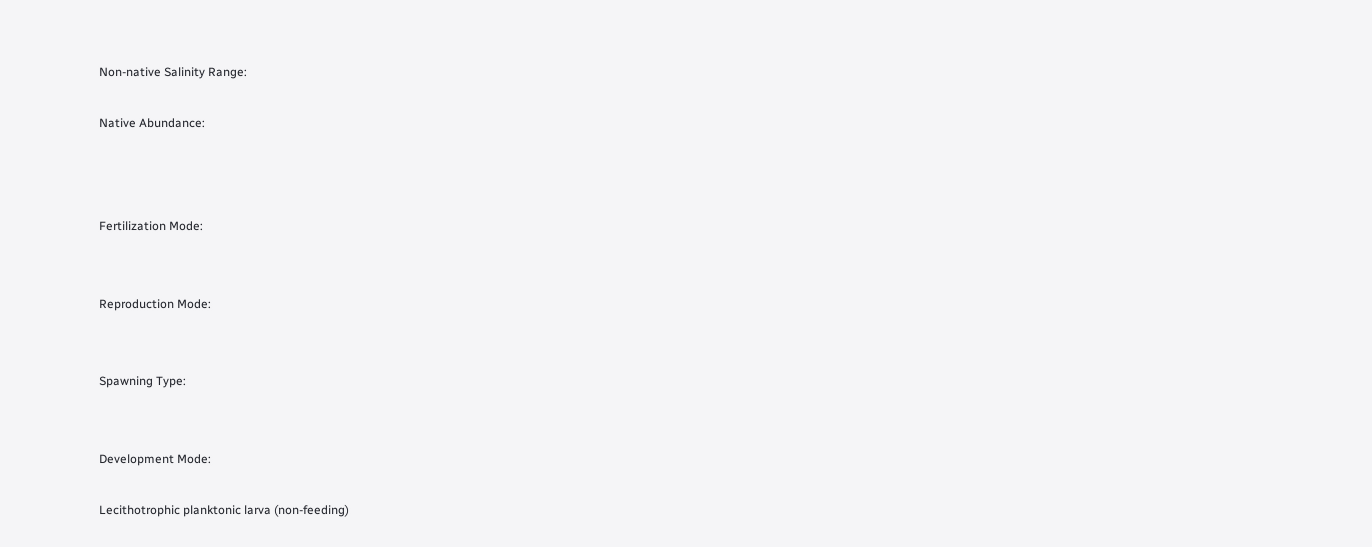Non-native Salinity Range:

Native Abundance:



Fertilization Mode:


Reproduction Mode:


Spawning Type:


Development Mode:

Lecithotrophic planktonic larva (non-feeding)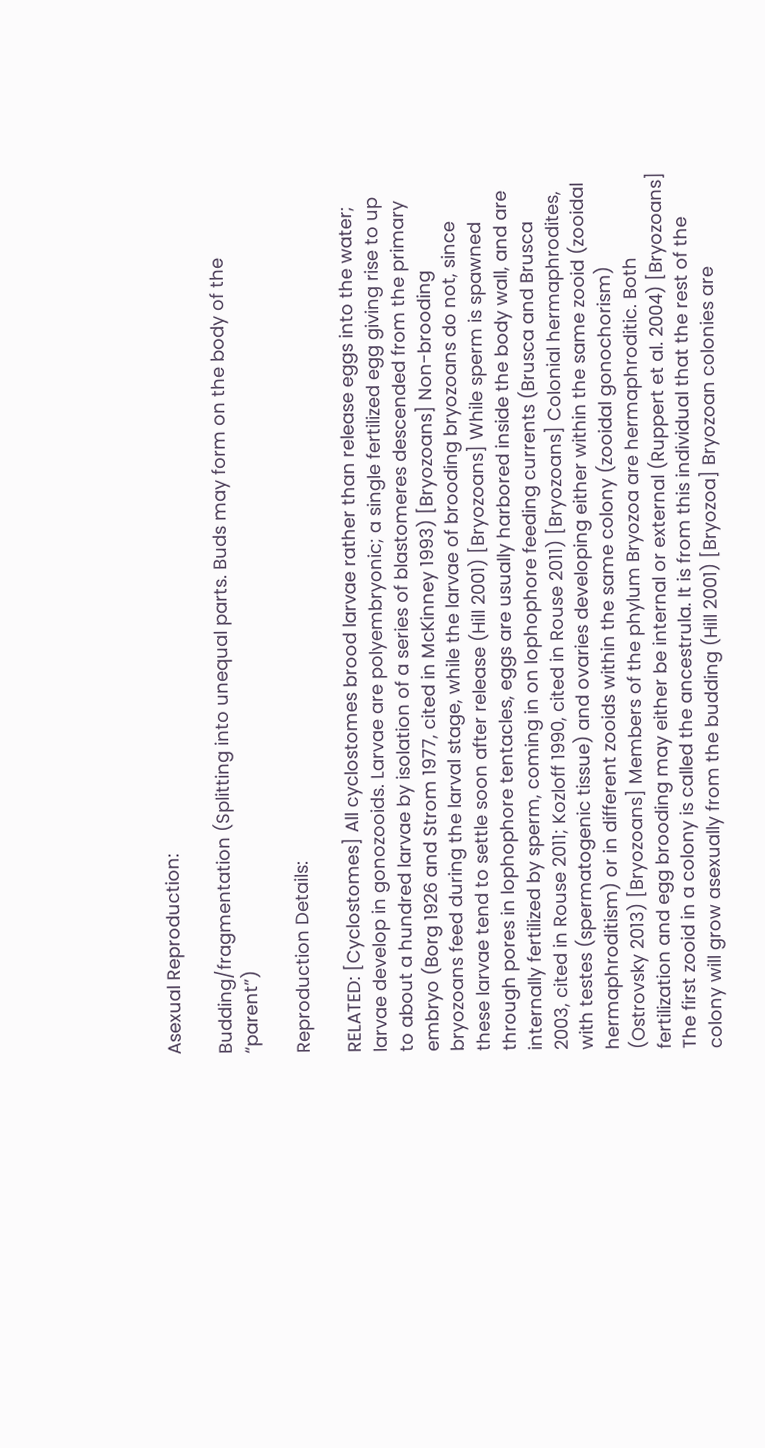Asexual Reproduction:

Budding/fragmentation (Splitting into unequal parts. Buds may form on the body of the “parent”)

Reproduction Details:

RELATED: [Cyclostomes] All cyclostomes brood larvae rather than release eggs into the water; larvae develop in gonozooids. Larvae are polyembryonic; a single fertilized egg giving rise to up to about a hundred larvae by isolation of a series of blastomeres descended from the primary embryo (Borg 1926 and Strom 1977, cited in McKinney 1993) [Bryozoans] Non-brooding bryozoans feed during the larval stage, while the larvae of brooding bryozoans do not, since these larvae tend to settle soon after release (Hill 2001) [Bryozoans] While sperm is spawned through pores in lophophore tentacles, eggs are usually harbored inside the body wall, and are internally fertilized by sperm, coming in on lophophore feeding currents (Brusca and Brusca 2003, cited in Rouse 2011; Kozloff 1990, cited in Rouse 2011) [Bryozoans] Colonial hermaphrodites, with testes (spermatogenic tissue) and ovaries developing either within the same zooid (zooidal hermaphroditism) or in different zooids within the same colony (zooidal gonochorism) (Ostrovsky 2013) [Bryozoans] Members of the phylum Bryozoa are hermaphroditic. Both fertilization and egg brooding may either be internal or external (Ruppert et al. 2004) [Bryozoans] The first zooid in a colony is called the ancestrula. It is from this individual that the rest of the colony will grow asexually from the budding (Hill 2001) [Bryozoa] Bryozoan colonies are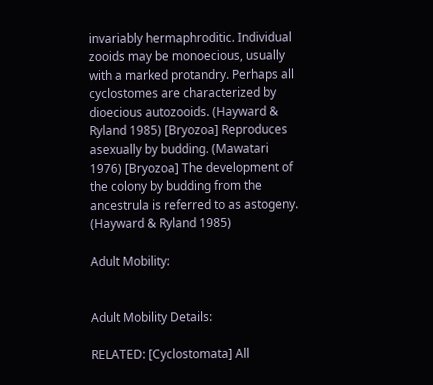invariably hermaphroditic. Individual zooids may be monoecious, usually with a marked protandry. Perhaps all cyclostomes are characterized by dioecious autozooids. (Hayward & Ryland 1985) [Bryozoa] Reproduces asexually by budding. (Mawatari 1976) [Bryozoa] The development of the colony by budding from the ancestrula is referred to as astogeny. (Hayward & Ryland 1985)

Adult Mobility:


Adult Mobility Details:

RELATED: [Cyclostomata] All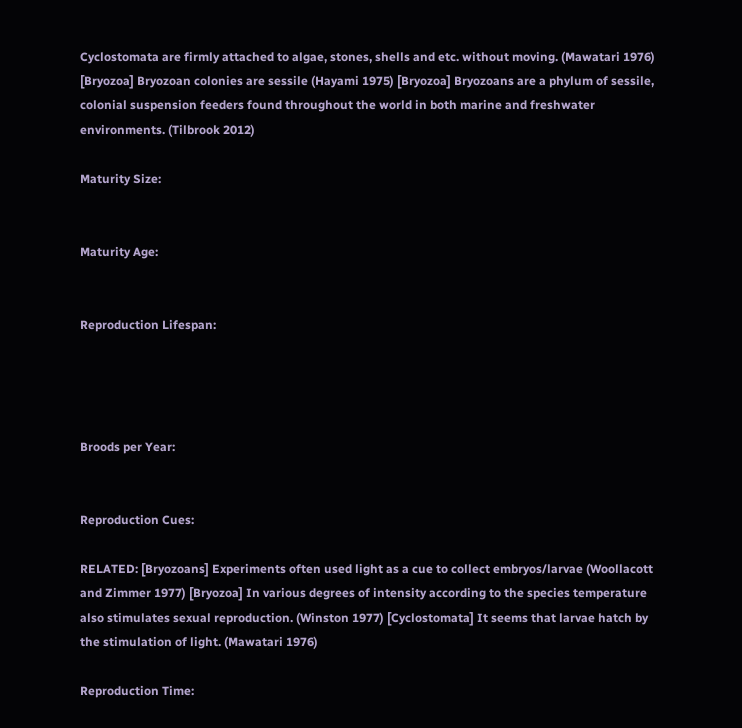Cyclostomata are firmly attached to algae, stones, shells and etc. without moving. (Mawatari 1976) [Bryozoa] Bryozoan colonies are sessile (Hayami 1975) [Bryozoa] Bryozoans are a phylum of sessile, colonial suspension feeders found throughout the world in both marine and freshwater environments. (Tilbrook 2012)

Maturity Size:


Maturity Age:


Reproduction Lifespan:




Broods per Year:


Reproduction Cues:

RELATED: [Bryozoans] Experiments often used light as a cue to collect embryos/larvae (Woollacott and Zimmer 1977) [Bryozoa] In various degrees of intensity according to the species temperature also stimulates sexual reproduction. (Winston 1977) [Cyclostomata] It seems that larvae hatch by the stimulation of light. (Mawatari 1976)

Reproduction Time: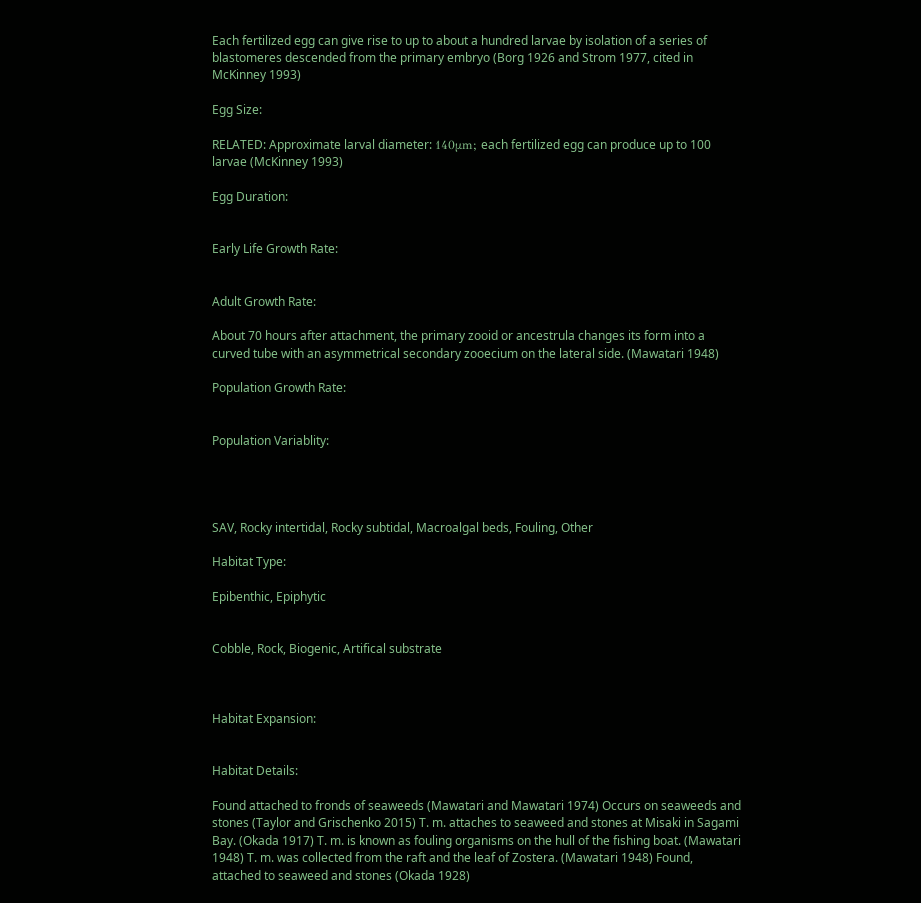Each fertilized egg can give rise to up to about a hundred larvae by isolation of a series of blastomeres descended from the primary embryo (Borg 1926 and Strom 1977, cited in McKinney 1993)

Egg Size:

RELATED: Approximate larval diameter: 140μm; each fertilized egg can produce up to 100 larvae (McKinney 1993)

Egg Duration:


Early Life Growth Rate:


Adult Growth Rate:

About 70 hours after attachment, the primary zooid or ancestrula changes its form into a curved tube with an asymmetrical secondary zooecium on the lateral side. (Mawatari 1948)

Population Growth Rate:


Population Variablity:




SAV, Rocky intertidal, Rocky subtidal, Macroalgal beds, Fouling, Other

Habitat Type:

Epibenthic, Epiphytic


Cobble, Rock, Biogenic, Artifical substrate



Habitat Expansion:


Habitat Details:

Found attached to fronds of seaweeds (Mawatari and Mawatari 1974) Occurs on seaweeds and stones (Taylor and Grischenko 2015) T. m. attaches to seaweed and stones at Misaki in Sagami Bay. (Okada 1917) T. m. is known as fouling organisms on the hull of the fishing boat. (Mawatari 1948) T. m. was collected from the raft and the leaf of Zostera. (Mawatari 1948) Found, attached to seaweed and stones (Okada 1928)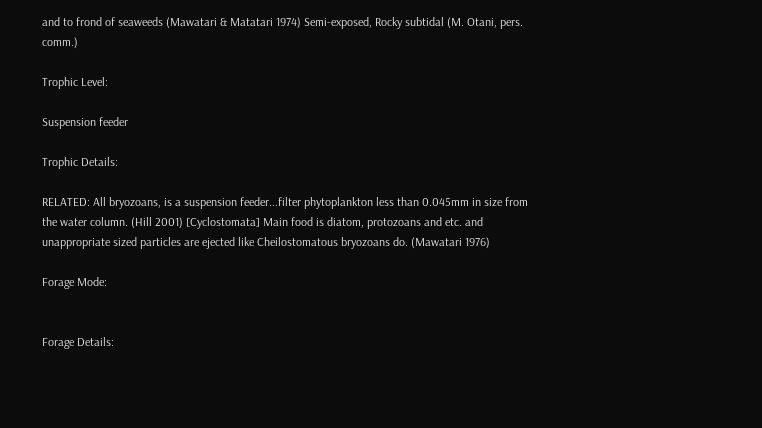and to frond of seaweeds (Mawatari & Matatari 1974) Semi-exposed, Rocky subtidal (M. Otani, pers. comm.)

Trophic Level:

Suspension feeder

Trophic Details:

RELATED: All bryozoans, is a suspension feeder...filter phytoplankton less than 0.045mm in size from the water column. (Hill 2001) [Cyclostomata] Main food is diatom, protozoans and etc. and unappropriate sized particles are ejected like Cheilostomatous bryozoans do. (Mawatari 1976)

Forage Mode:


Forage Details: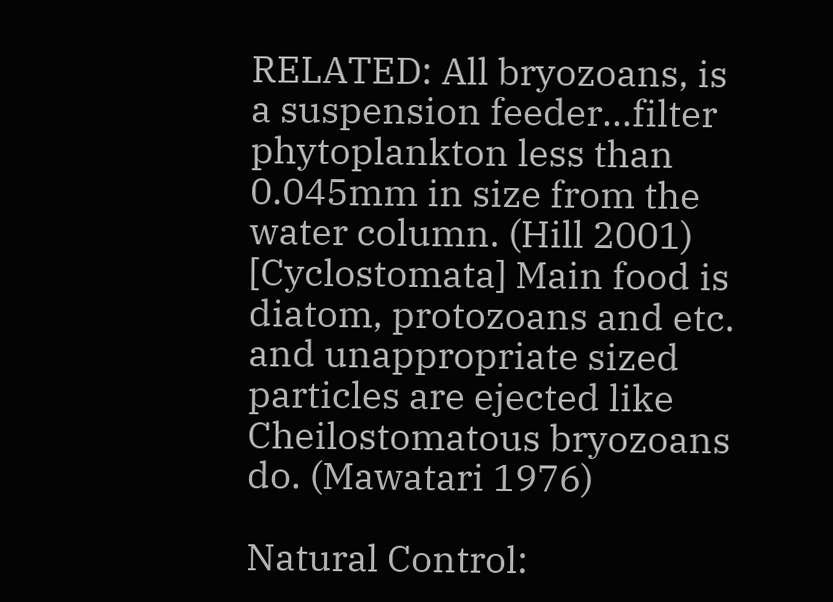RELATED: All bryozoans, is a suspension feeder...filter phytoplankton less than 0.045mm in size from the water column. (Hill 2001) [Cyclostomata] Main food is diatom, protozoans and etc. and unappropriate sized particles are ejected like Cheilostomatous bryozoans do. (Mawatari 1976)

Natural Control: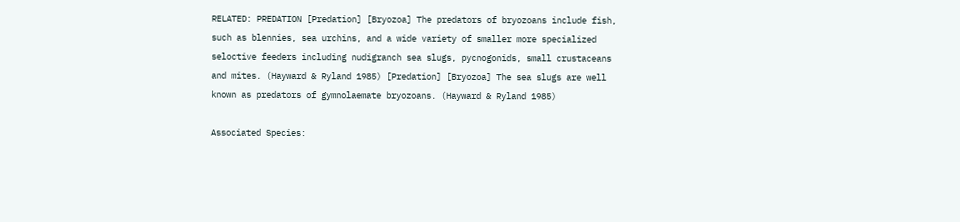RELATED: PREDATION [Predation] [Bryozoa] The predators of bryozoans include fish, such as blennies, sea urchins, and a wide variety of smaller more specialized seloctive feeders including nudigranch sea slugs, pycnogonids, small crustaceans and mites. (Hayward & Ryland 1985) [Predation] [Bryozoa] The sea slugs are well known as predators of gymnolaemate bryozoans. (Hayward & Ryland 1985)

Associated Species: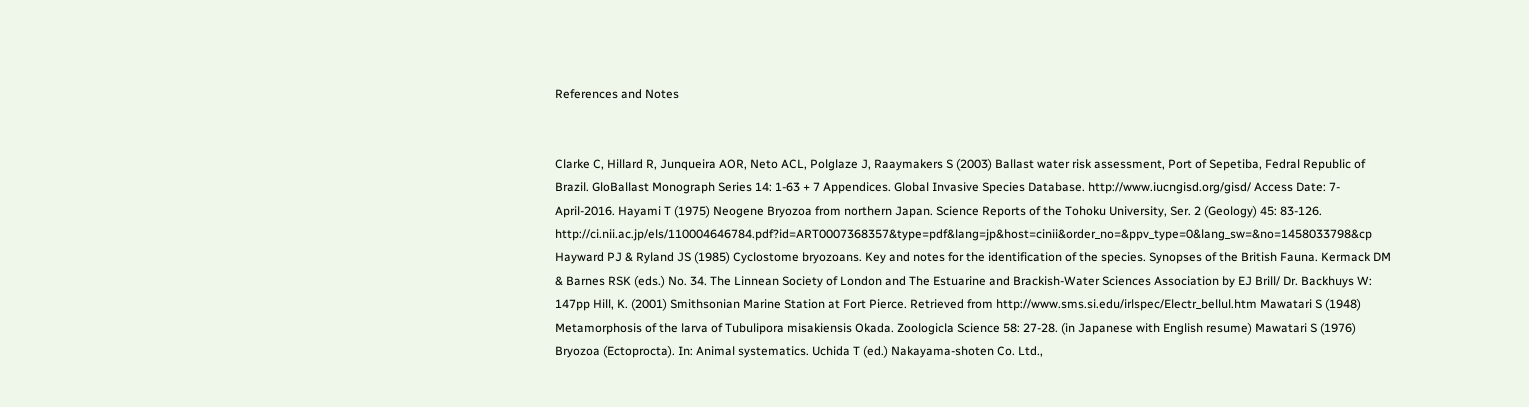References and Notes


Clarke C, Hillard R, Junqueira AOR, Neto ACL, Polglaze J, Raaymakers S (2003) Ballast water risk assessment, Port of Sepetiba, Fedral Republic of Brazil. GloBallast Monograph Series 14: 1-63 + 7 Appendices. Global Invasive Species Database. http://www.iucngisd.org/gisd/ Access Date: 7-April-2016. Hayami T (1975) Neogene Bryozoa from northern Japan. Science Reports of the Tohoku University, Ser. 2 (Geology) 45: 83-126. http://ci.nii.ac.jp/els/110004646784.pdf?id=ART0007368357&type=pdf&lang=jp&host=cinii&order_no=&ppv_type=0&lang_sw=&no=1458033798&cp Hayward PJ & Ryland JS (1985) Cyclostome bryozoans. Key and notes for the identification of the species. Synopses of the British Fauna. Kermack DM & Barnes RSK (eds.) No. 34. The Linnean Society of London and The Estuarine and Brackish-Water Sciences Association by EJ Brill/ Dr. Backhuys W: 147pp Hill, K. (2001) Smithsonian Marine Station at Fort Pierce. Retrieved from http://www.sms.si.edu/irlspec/Electr_bellul.htm Mawatari S (1948) Metamorphosis of the larva of Tubulipora misakiensis Okada. Zoologicla Science 58: 27-28. (in Japanese with English resume) Mawatari S (1976) Bryozoa (Ectoprocta). In: Animal systematics. Uchida T (ed.) Nakayama-shoten Co. Ltd.,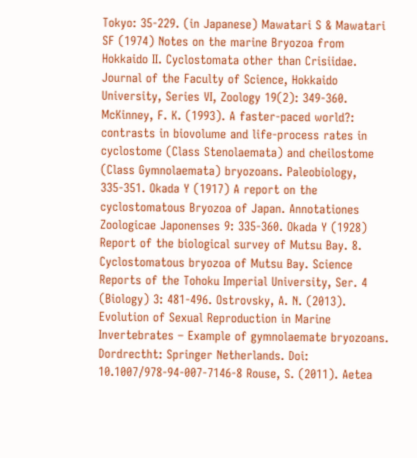Tokyo: 35-229. (in Japanese) Mawatari S & Mawatari SF (1974) Notes on the marine Bryozoa from Hokkaido II. Cyclostomata other than Crisiidae. Journal of the Faculty of Science, Hokkaido University, Series VI, Zoology 19(2): 349-360. McKinney, F. K. (1993). A faster-paced world?: contrasts in biovolume and life-process rates in cyclostome (Class Stenolaemata) and cheilostome (Class Gymnolaemata) bryozoans. Paleobiology, 335-351. Okada Y (1917) A report on the cyclostomatous Bryozoa of Japan. Annotationes Zoologicae Japonenses 9: 335-360. Okada Y (1928) Report of the biological survey of Mutsu Bay. 8. Cyclostomatous bryozoa of Mutsu Bay. Science Reports of the Tohoku Imperial University, Ser. 4 (Biology) 3: 481-496. Ostrovsky, A. N. (2013). Evolution of Sexual Reproduction in Marine Invertebrates – Example of gymnolaemate bryozoans. Dordrectht: Springer Netherlands. Doi: 10.1007/978-94-007-7146-8 Rouse, S. (2011). Aetea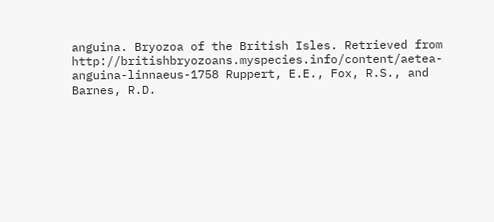anguina. Bryozoa of the British Isles. Retrieved from http://britishbryozoans.myspecies.info/content/aetea-anguina-linnaeus-1758 Ruppert, E.E., Fox, R.S., and Barnes, R.D.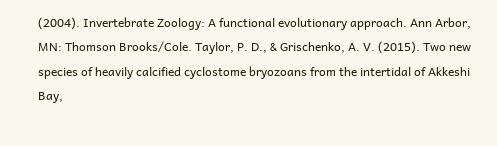(2004). Invertebrate Zoology: A functional evolutionary approach. Ann Arbor, MN: Thomson Brooks/Cole. Taylor, P. D., & Grischenko, A. V. (2015). Two new species of heavily calcified cyclostome bryozoans from the intertidal of Akkeshi Bay,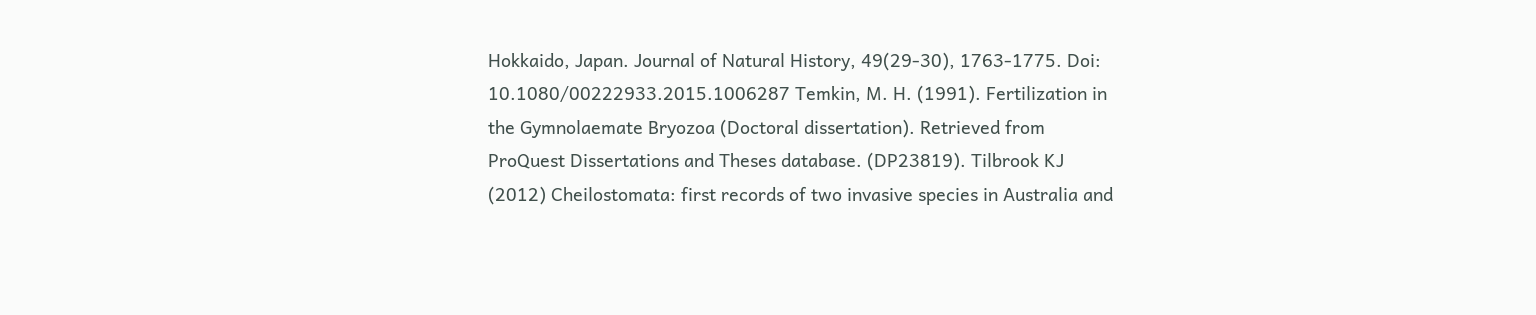Hokkaido, Japan. Journal of Natural History, 49(29-30), 1763-1775. Doi: 10.1080/00222933.2015.1006287 Temkin, M. H. (1991). Fertilization in the Gymnolaemate Bryozoa (Doctoral dissertation). Retrieved from ProQuest Dissertations and Theses database. (DP23819). Tilbrook KJ (2012) Cheilostomata: first records of two invasive species in Australia and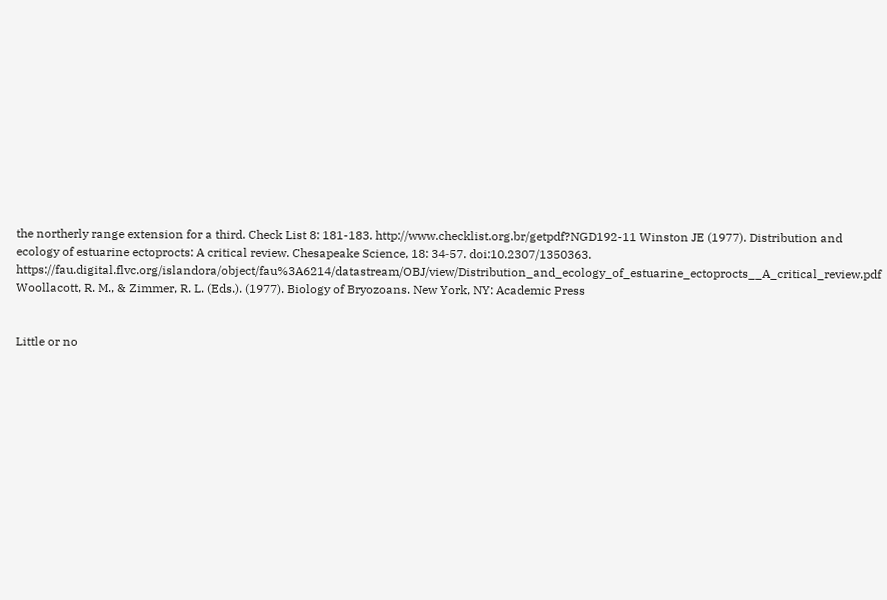the northerly range extension for a third. Check List 8: 181-183. http://www.checklist.org.br/getpdf?NGD192-11 Winston JE (1977). Distribution and ecology of estuarine ectoprocts: A critical review. Chesapeake Science, 18: 34‐57. doi:10.2307/1350363. https://fau.digital.flvc.org/islandora/object/fau%3A6214/datastream/OBJ/view/Distribution_and_ecology_of_estuarine_ectoprocts__A_critical_review.pdf Woollacott, R. M., & Zimmer, R. L. (Eds.). (1977). Biology of Bryozoans. New York, NY: Academic Press


Little or no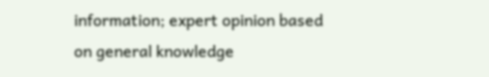information; expert opinion based on general knowledge